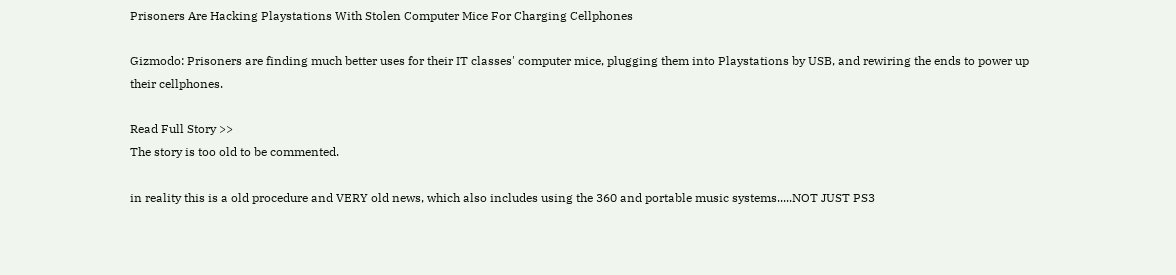Prisoners Are Hacking Playstations With Stolen Computer Mice For Charging Cellphones

Gizmodo: Prisoners are finding much better uses for their IT classes' computer mice, plugging them into Playstations by USB, and rewiring the ends to power up their cellphones.

Read Full Story >>
The story is too old to be commented.

in reality this is a old procedure and VERY old news, which also includes using the 360 and portable music systems.....NOT JUST PS3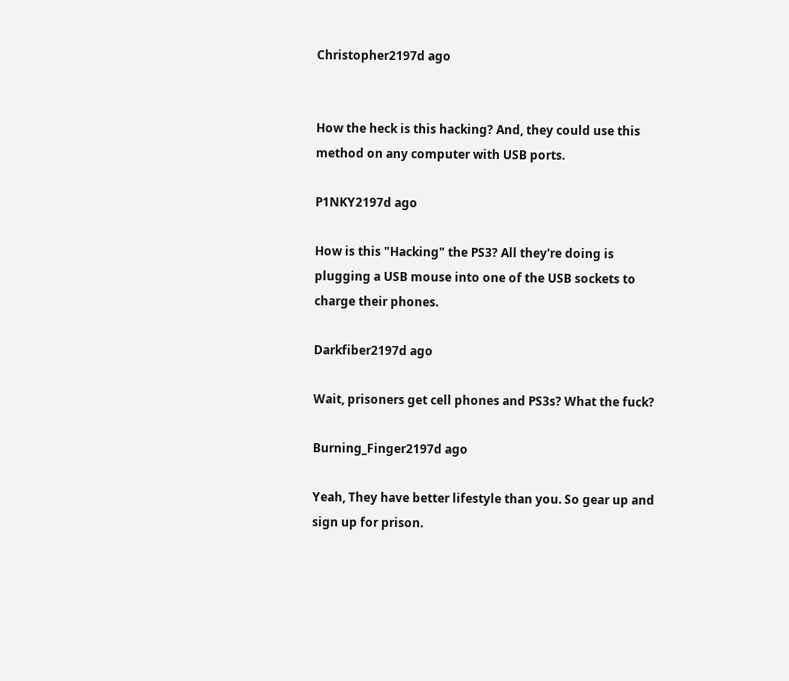Christopher2197d ago


How the heck is this hacking? And, they could use this method on any computer with USB ports.

P1NKY2197d ago

How is this "Hacking" the PS3? All they're doing is plugging a USB mouse into one of the USB sockets to charge their phones.

Darkfiber2197d ago

Wait, prisoners get cell phones and PS3s? What the fuck?

Burning_Finger2197d ago

Yeah, They have better lifestyle than you. So gear up and sign up for prison.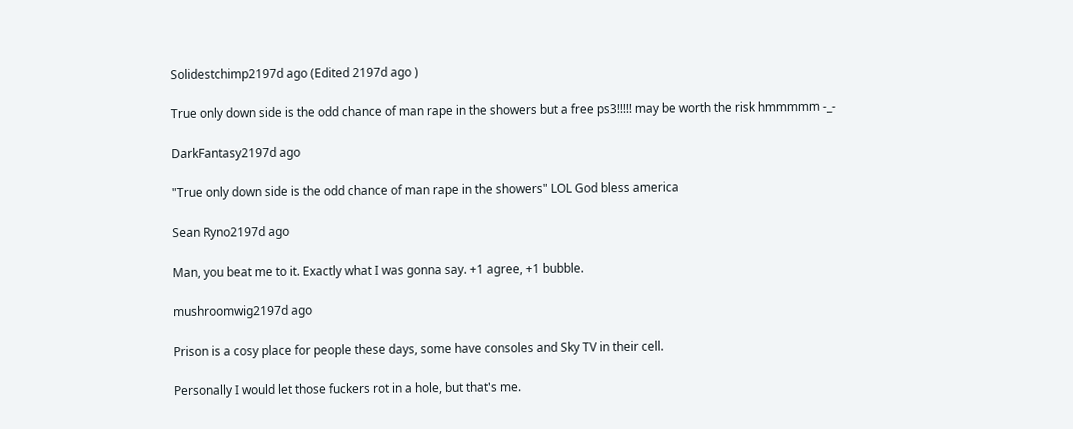Solidestchimp2197d ago (Edited 2197d ago )

True only down side is the odd chance of man rape in the showers but a free ps3!!!!! may be worth the risk hmmmmm -_-

DarkFantasy2197d ago

"True only down side is the odd chance of man rape in the showers" LOL God bless america

Sean Ryno2197d ago

Man, you beat me to it. Exactly what I was gonna say. +1 agree, +1 bubble.

mushroomwig2197d ago

Prison is a cosy place for people these days, some have consoles and Sky TV in their cell.

Personally I would let those fuckers rot in a hole, but that's me.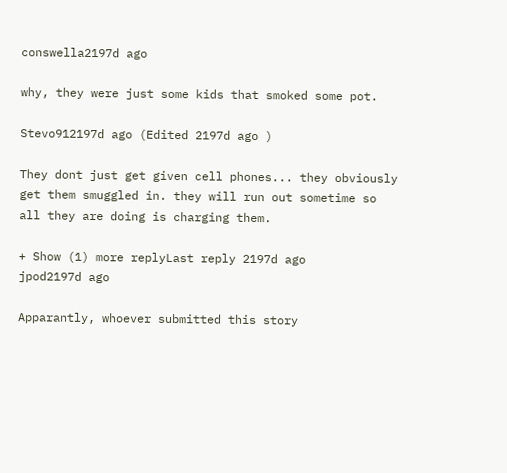conswella2197d ago

why, they were just some kids that smoked some pot.

Stevo912197d ago (Edited 2197d ago )

They dont just get given cell phones... they obviously get them smuggled in. they will run out sometime so all they are doing is charging them.

+ Show (1) more replyLast reply 2197d ago
jpod2197d ago

Apparantly, whoever submitted this story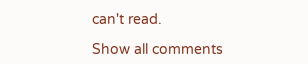can't read.

Show all comments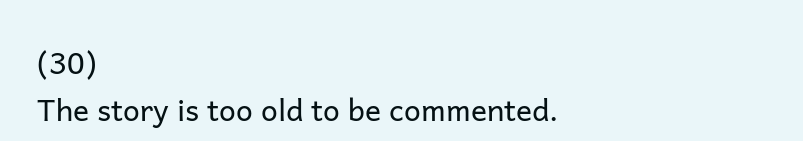(30)
The story is too old to be commented.